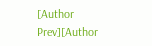[Author Prev][Author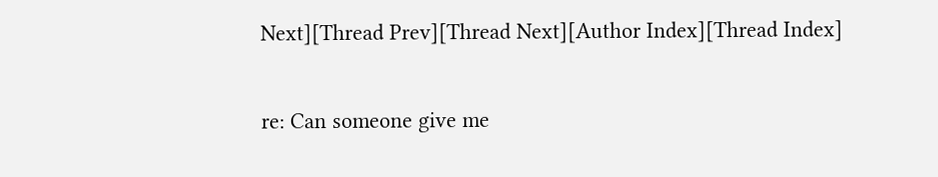Next][Thread Prev][Thread Next][Author Index][Thread Index]

re: Can someone give me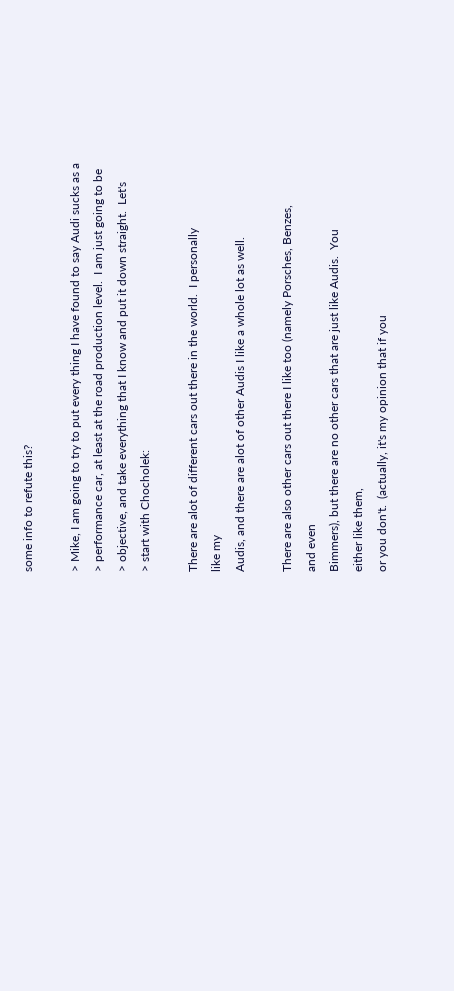some info to refute this?

> Mike, I am going to try to put every thing I have found to say Audi sucks as a
> performance car, at least at the road production level.  I am just going to be
> objective, and take everything that I know and put it down straight.  Let's
> start with Chocholek:

There are alot of different cars out there in the world.  I personally
like my
Audis, and there are alot of other Audis I like a whole lot as well.

There are also other cars out there I like too (namely Porsches, Benzes,
and even
Bimmers), but there are no other cars that are just like Audis.  You
either like them,
or you don't.  (actually, it's my opinion that if you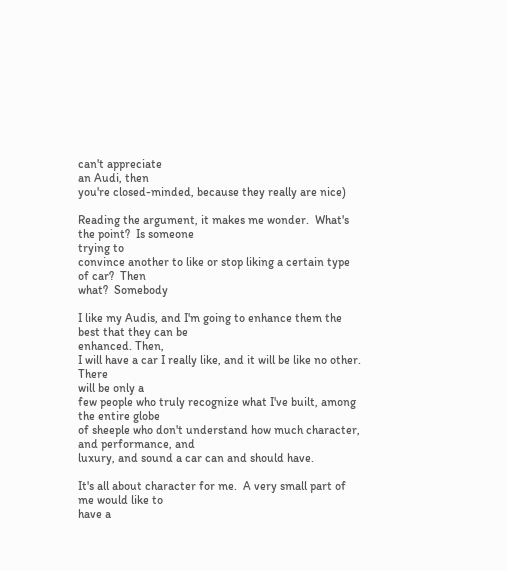can't appreciate
an Audi, then
you're closed-minded, because they really are nice)

Reading the argument, it makes me wonder.  What's the point?  Is someone
trying to
convince another to like or stop liking a certain type of car?  Then
what?  Somebody

I like my Audis, and I'm going to enhance them the best that they can be
enhanced. Then,
I will have a car I really like, and it will be like no other.  There
will be only a
few people who truly recognize what I've built, among the entire globe
of sheeple who don't understand how much character, and performance, and
luxury, and sound a car can and should have.

It's all about character for me.  A very small part of me would like to
have a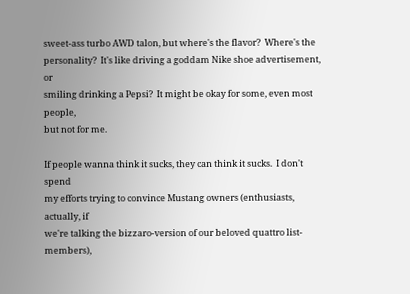sweet-ass turbo AWD talon, but where's the flavor?  Where's the
personality?  It's like driving a goddam Nike shoe advertisement, or
smiling drinking a Pepsi?  It might be okay for some, even most people,
but not for me.

If people wanna think it sucks, they can think it sucks.  I don't spend
my efforts trying to convince Mustang owners (enthusiasts, actually, if
we're talking the bizzaro-version of our beloved quattro list-members),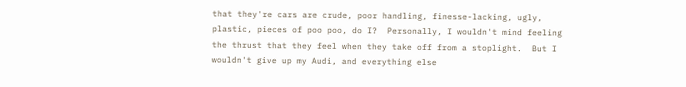that they're cars are crude, poor handling, finesse-lacking, ugly,
plastic, pieces of poo poo, do I?  Personally, I wouldn't mind feeling
the thrust that they feel when they take off from a stoplight.  But I
wouldn't give up my Audi, and everything else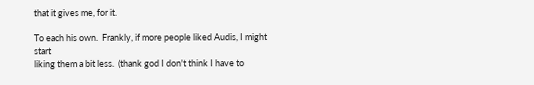that it gives me, for it.

To each his own.  Frankly, if more people liked Audis, I might start
liking them a bit less.  (thank god I don't think I have to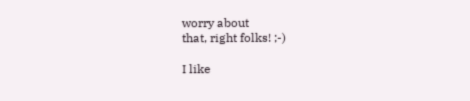worry about
that, right folks! ;-)

I like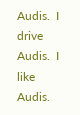Audis.  I drive Audis.  I like Audis.